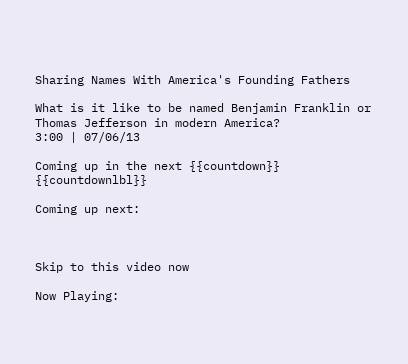Sharing Names With America's Founding Fathers

What is it like to be named Benjamin Franklin or Thomas Jefferson in modern America?
3:00 | 07/06/13

Coming up in the next {{countdown}} {{countdownlbl}}

Coming up next:



Skip to this video now

Now Playing: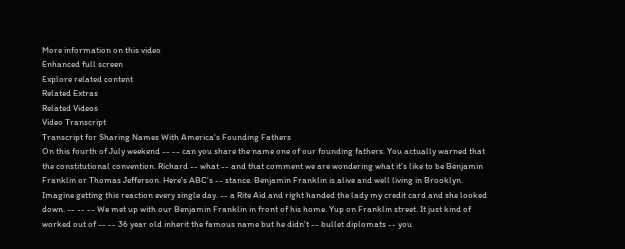More information on this video
Enhanced full screen
Explore related content
Related Extras
Related Videos
Video Transcript
Transcript for Sharing Names With America's Founding Fathers
On this fourth of July weekend -- -- can you share the name one of our founding fathers. You actually warned that the constitutional convention. Richard -- what -- and that comment we are wondering what it's like to be Benjamin Franklin or Thomas Jefferson. Here's ABC's -- stance. Benjamin Franklin is alive and well living in Brooklyn. Imagine getting this reaction every single day. -- a Rite Aid and right handed the lady my credit card and she looked down. -- -- -- We met up with our Benjamin Franklin in front of his home. Yup on Franklin street. It just kind of worked out of -- -- 36 year old inherit the famous name but he didn't -- bullet diplomats -- you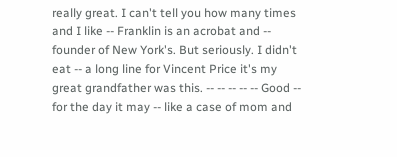really great. I can't tell you how many times and I like -- Franklin is an acrobat and -- founder of New York's. But seriously. I didn't eat -- a long line for Vincent Price it's my great grandfather was this. -- -- -- -- -- Good -- for the day it may -- like a case of mom and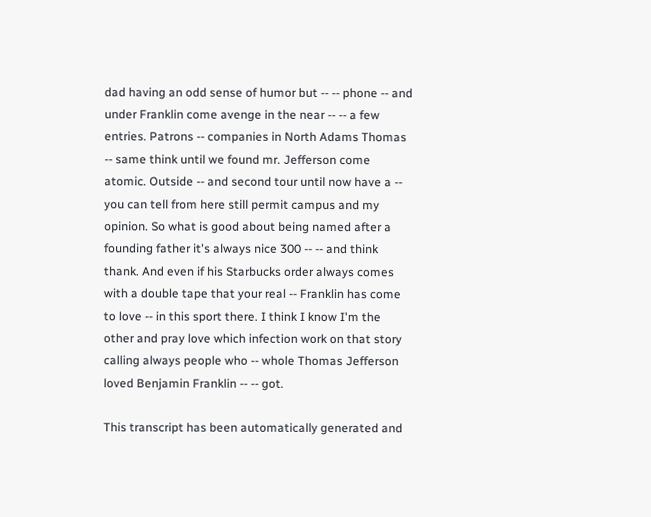dad having an odd sense of humor but -- -- phone -- and under Franklin come avenge in the near -- -- a few entries. Patrons -- companies in North Adams Thomas -- same think until we found mr. Jefferson come atomic. Outside -- and second tour until now have a -- you can tell from here still permit campus and my opinion. So what is good about being named after a founding father it's always nice 300 -- -- and think thank. And even if his Starbucks order always comes with a double tape that your real -- Franklin has come to love -- in this sport there. I think I know I'm the other and pray love which infection work on that story calling always people who -- whole Thomas Jefferson loved Benjamin Franklin -- -- got.

This transcript has been automatically generated and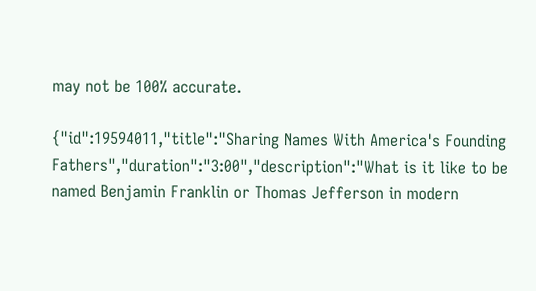may not be 100% accurate.

{"id":19594011,"title":"Sharing Names With America's Founding Fathers","duration":"3:00","description":"What is it like to be named Benjamin Franklin or Thomas Jefferson in modern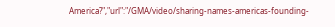America?","url":"/GMA/video/sharing-names-americas-founding-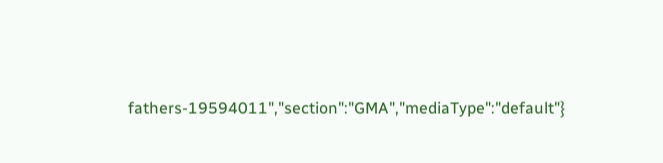fathers-19594011","section":"GMA","mediaType":"default"}